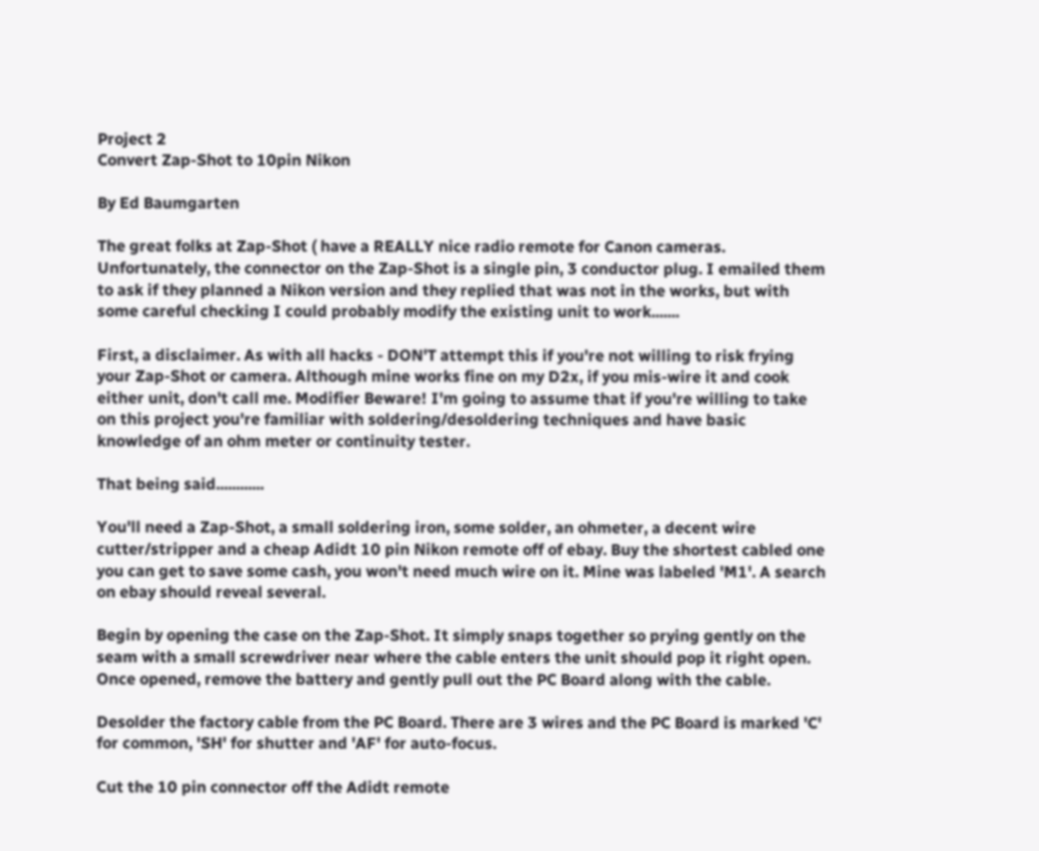Project 2
Convert Zap-Shot to 10pin Nikon

By Ed Baumgarten

The great folks at Zap-Shot ( have a REALLY nice radio remote for Canon cameras. Unfortunately, the connector on the Zap-Shot is a single pin, 3 conductor plug. I emailed them to ask if they planned a Nikon version and they replied that was not in the works, but with some careful checking I could probably modify the existing unit to work.......

First, a disclaimer. As with all hacks - DON'T attempt this if you're not willing to risk frying your Zap-Shot or camera. Although mine works fine on my D2x, if you mis-wire it and cook either unit, don't call me. Modifier Beware! I'm going to assume that if you're willing to take on this project you're familiar with soldering/desoldering techniques and have basic knowledge of an ohm meter or continuity tester.

That being said............

You'll need a Zap-Shot, a small soldering iron, some solder, an ohmeter, a decent wire cutter/stripper and a cheap Adidt 10 pin Nikon remote off of ebay. Buy the shortest cabled one you can get to save some cash, you won't need much wire on it. Mine was labeled 'M1'. A search on ebay should reveal several.

Begin by opening the case on the Zap-Shot. It simply snaps together so prying gently on the seam with a small screwdriver near where the cable enters the unit should pop it right open. Once opened, remove the battery and gently pull out the PC Board along with the cable.

Desolder the factory cable from the PC Board. There are 3 wires and the PC Board is marked 'C' for common, 'SH' for shutter and 'AF' for auto-focus.

Cut the 10 pin connector off the Adidt remote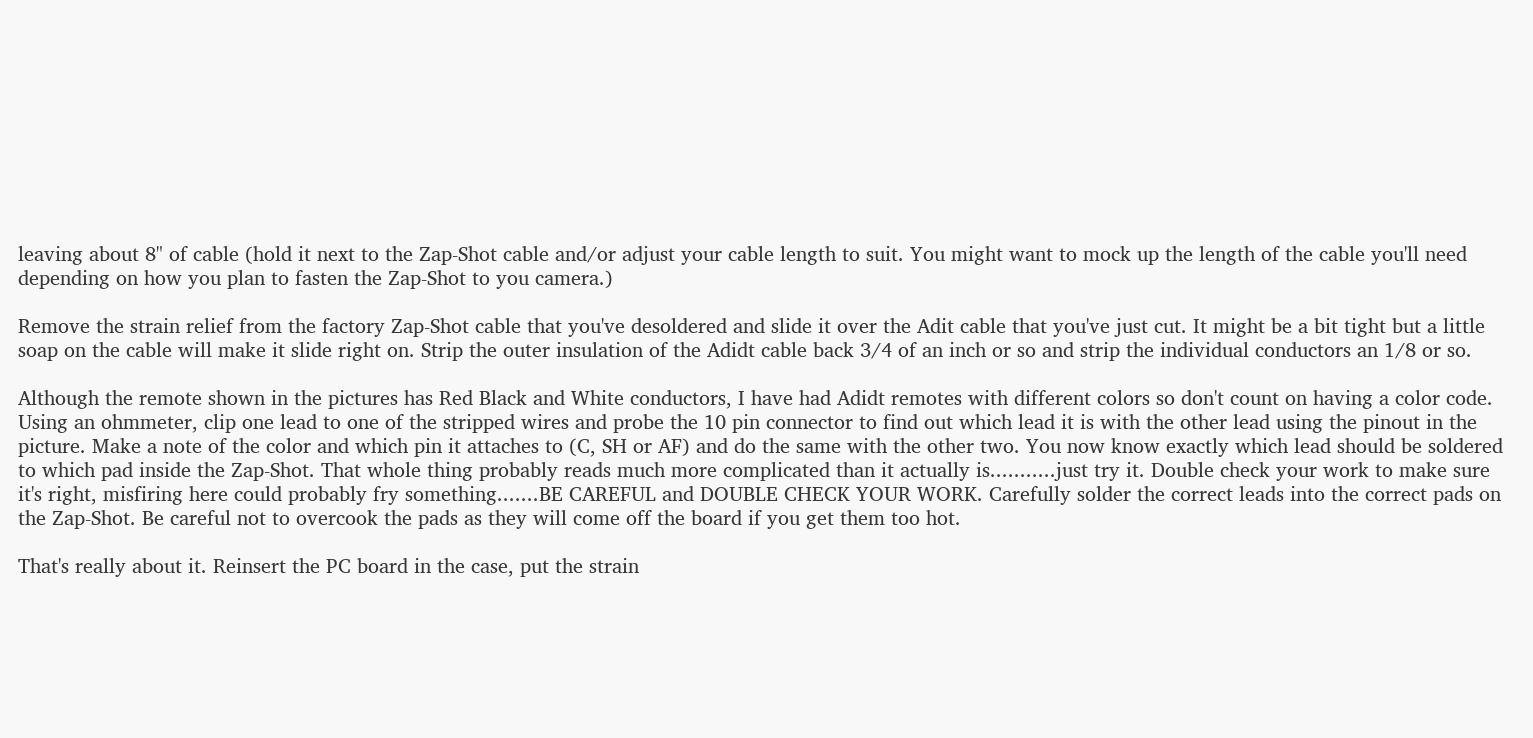leaving about 8" of cable (hold it next to the Zap-Shot cable and/or adjust your cable length to suit. You might want to mock up the length of the cable you'll need depending on how you plan to fasten the Zap-Shot to you camera.)

Remove the strain relief from the factory Zap-Shot cable that you've desoldered and slide it over the Adit cable that you've just cut. It might be a bit tight but a little soap on the cable will make it slide right on. Strip the outer insulation of the Adidt cable back 3/4 of an inch or so and strip the individual conductors an 1/8 or so.

Although the remote shown in the pictures has Red Black and White conductors, I have had Adidt remotes with different colors so don't count on having a color code. Using an ohmmeter, clip one lead to one of the stripped wires and probe the 10 pin connector to find out which lead it is with the other lead using the pinout in the picture. Make a note of the color and which pin it attaches to (C, SH or AF) and do the same with the other two. You now know exactly which lead should be soldered to which pad inside the Zap-Shot. That whole thing probably reads much more complicated than it actually is...........just try it. Double check your work to make sure it's right, misfiring here could probably fry something.......BE CAREFUL and DOUBLE CHECK YOUR WORK. Carefully solder the correct leads into the correct pads on the Zap-Shot. Be careful not to overcook the pads as they will come off the board if you get them too hot.

That's really about it. Reinsert the PC board in the case, put the strain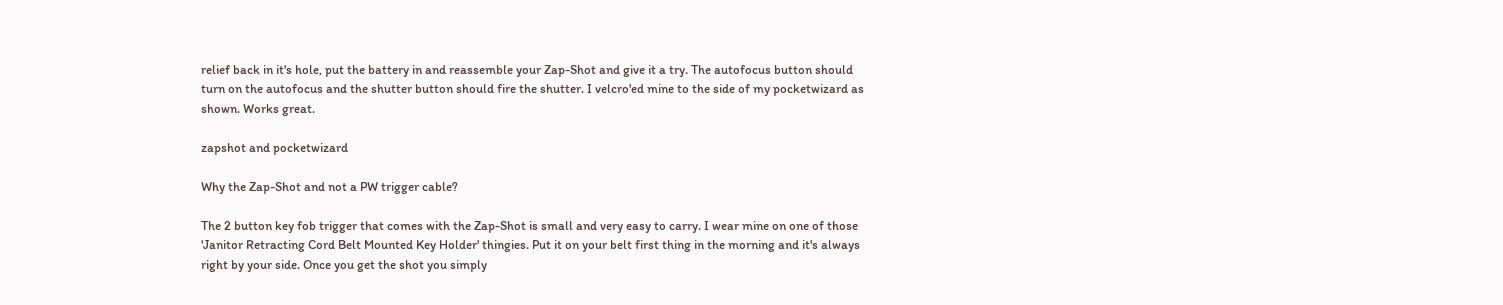relief back in it's hole, put the battery in and reassemble your Zap-Shot and give it a try. The autofocus button should turn on the autofocus and the shutter button should fire the shutter. I velcro'ed mine to the side of my pocketwizard as shown. Works great.

zapshot and pocketwizard

Why the Zap-Shot and not a PW trigger cable?

The 2 button key fob trigger that comes with the Zap-Shot is small and very easy to carry. I wear mine on one of those 'Janitor Retracting Cord Belt Mounted Key Holder' thingies. Put it on your belt first thing in the morning and it's always right by your side. Once you get the shot you simply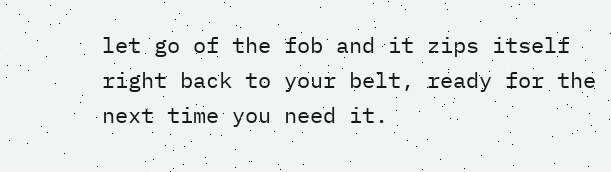let go of the fob and it zips itself right back to your belt, ready for the next time you need it.